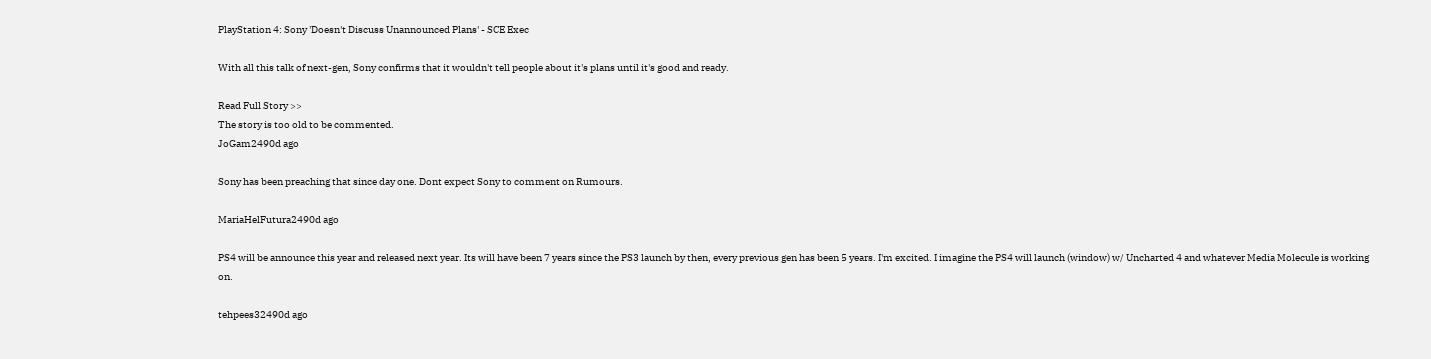PlayStation 4: Sony 'Doesn't Discuss Unannounced Plans' - SCE Exec

With all this talk of next-gen, Sony confirms that it wouldn't tell people about it's plans until it's good and ready.

Read Full Story >>
The story is too old to be commented.
JoGam2490d ago

Sony has been preaching that since day one. Dont expect Sony to comment on Rumours.

MariaHelFutura2490d ago

PS4 will be announce this year and released next year. Its will have been 7 years since the PS3 launch by then, every previous gen has been 5 years. I'm excited. I imagine the PS4 will launch (window) w/ Uncharted 4 and whatever Media Molecule is working on.

tehpees32490d ago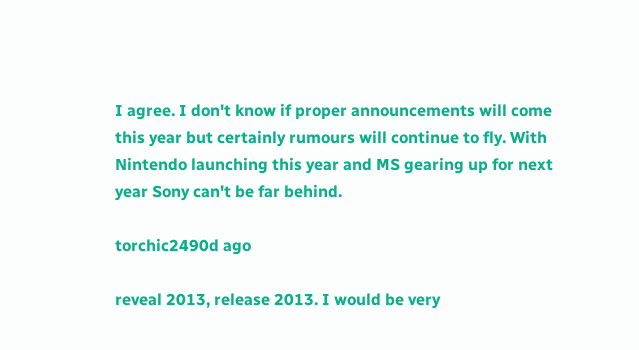I agree. I don't know if proper announcements will come this year but certainly rumours will continue to fly. With Nintendo launching this year and MS gearing up for next year Sony can't be far behind.

torchic2490d ago

reveal 2013, release 2013. I would be very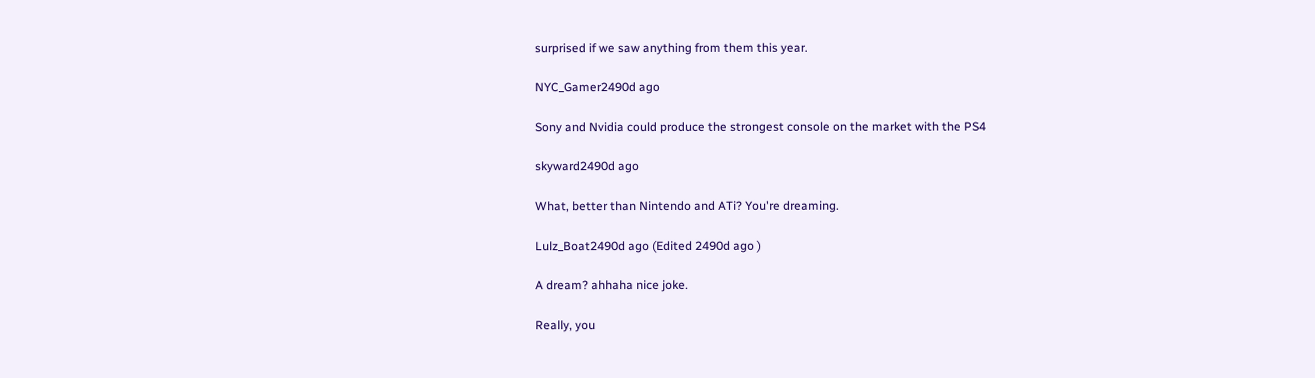surprised if we saw anything from them this year.

NYC_Gamer2490d ago

Sony and Nvidia could produce the strongest console on the market with the PS4

skyward2490d ago

What, better than Nintendo and ATi? You're dreaming.

Lulz_Boat2490d ago (Edited 2490d ago )

A dream? ahhaha nice joke.

Really, you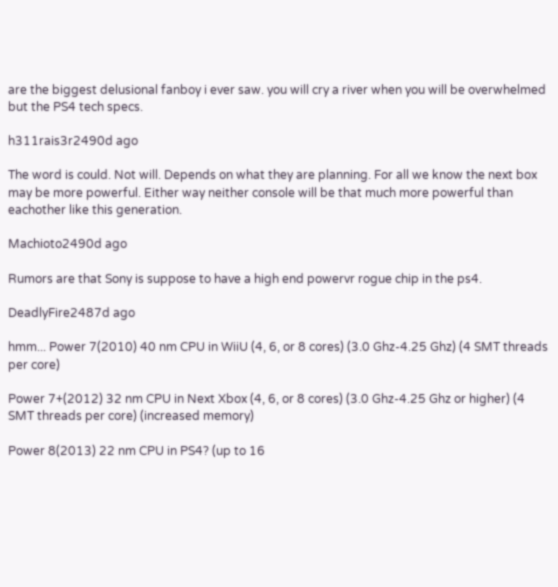are the biggest delusional fanboy i ever saw. you will cry a river when you will be overwhelmed but the PS4 tech specs.

h311rais3r2490d ago

The word is could. Not will. Depends on what they are planning. For all we know the next box may be more powerful. Either way neither console will be that much more powerful than eachother like this generation.

Machioto2490d ago

Rumors are that Sony is suppose to have a high end powervr rogue chip in the ps4.

DeadlyFire2487d ago

hmm... Power 7(2010) 40 nm CPU in WiiU (4, 6, or 8 cores) (3.0 Ghz-4.25 Ghz) (4 SMT threads per core)

Power 7+(2012) 32 nm CPU in Next Xbox (4, 6, or 8 cores) (3.0 Ghz-4.25 Ghz or higher) (4 SMT threads per core) (increased memory)

Power 8(2013) 22 nm CPU in PS4? (up to 16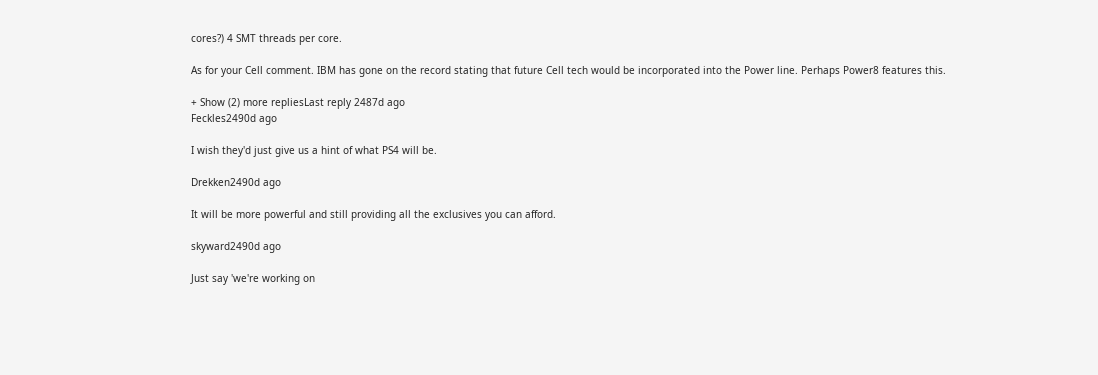cores?) 4 SMT threads per core.

As for your Cell comment. IBM has gone on the record stating that future Cell tech would be incorporated into the Power line. Perhaps Power8 features this.

+ Show (2) more repliesLast reply 2487d ago
Feckles2490d ago

I wish they'd just give us a hint of what PS4 will be.

Drekken2490d ago

It will be more powerful and still providing all the exclusives you can afford.

skyward2490d ago

Just say 'we're working on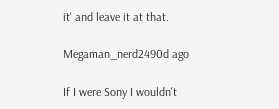it' and leave it at that.

Megaman_nerd2490d ago

If I were Sony I wouldn't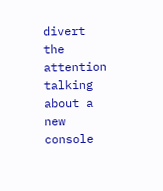divert the attention talking about a new console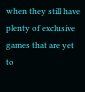when they still have plenty of exclusive games that are yet to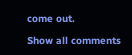come out.

Show all comments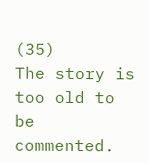(35)
The story is too old to be commented.